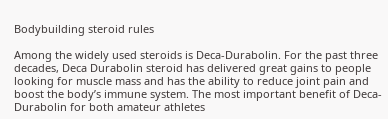Bodybuilding steroid rules

Among the widely used steroids is Deca-Durabolin. For the past three decades, Deca Durabolin steroid has delivered great gains to people looking for muscle mass and has the ability to reduce joint pain and boost the body’s immune system. The most important benefit of Deca-Durabolin for both amateur athletes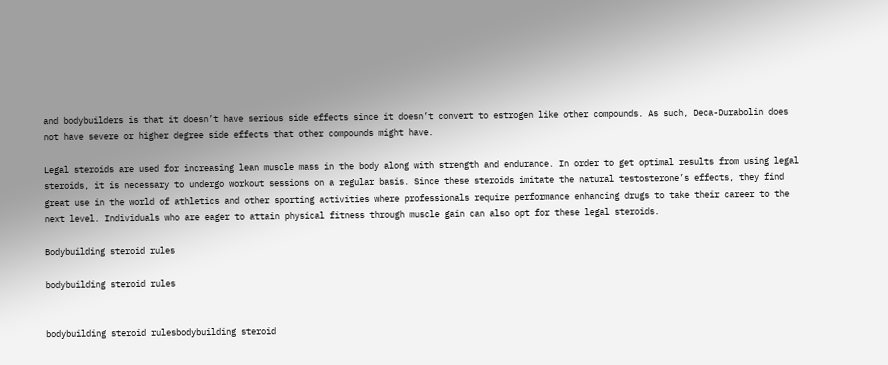and bodybuilders is that it doesn’t have serious side effects since it doesn’t convert to estrogen like other compounds. As such, Deca-Durabolin does not have severe or higher degree side effects that other compounds might have.

Legal steroids are used for increasing lean muscle mass in the body along with strength and endurance. In order to get optimal results from using legal steroids, it is necessary to undergo workout sessions on a regular basis. Since these steroids imitate the natural testosterone’s effects, they find great use in the world of athletics and other sporting activities where professionals require performance enhancing drugs to take their career to the next level. Individuals who are eager to attain physical fitness through muscle gain can also opt for these legal steroids.

Bodybuilding steroid rules

bodybuilding steroid rules


bodybuilding steroid rulesbodybuilding steroid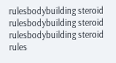rulesbodybuilding steroid rulesbodybuilding steroid rulesbodybuilding steroid rules